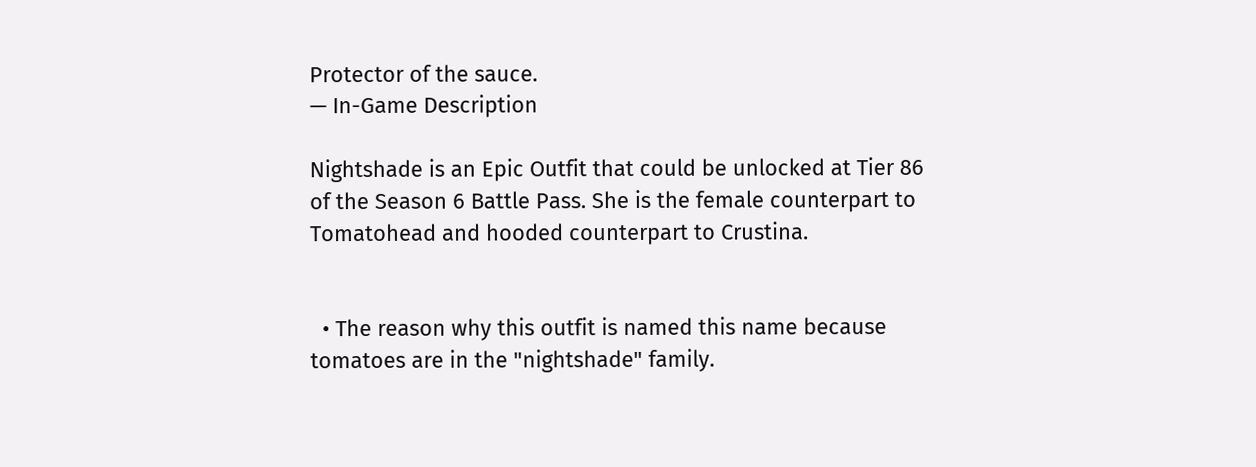Protector of the sauce.
— In-Game Description

Nightshade is an Epic Outfit that could be unlocked at Tier 86 of the Season 6 Battle Pass. She is the female counterpart to Tomatohead and hooded counterpart to Crustina.


  • The reason why this outfit is named this name because tomatoes are in the "nightshade" family.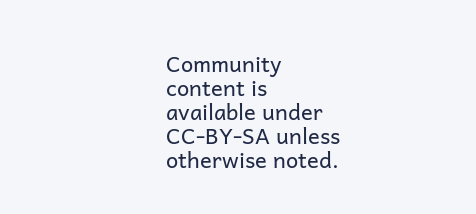Community content is available under CC-BY-SA unless otherwise noted.